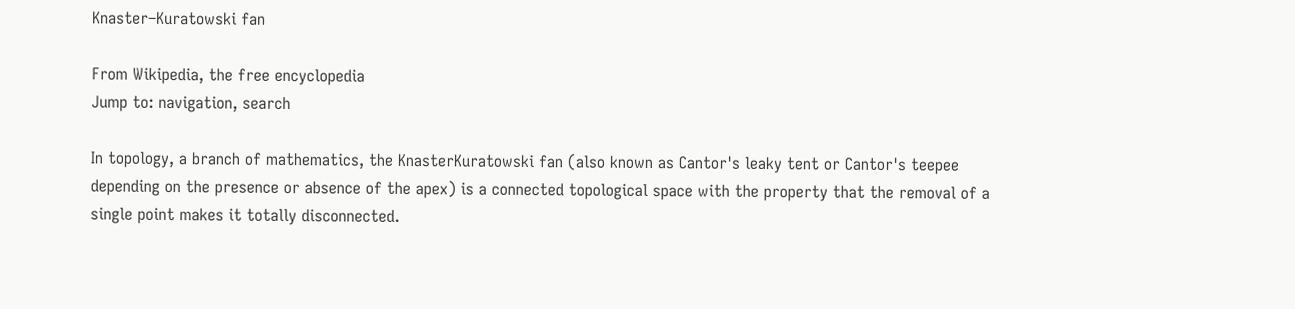Knaster–Kuratowski fan

From Wikipedia, the free encyclopedia
Jump to: navigation, search

In topology, a branch of mathematics, the KnasterKuratowski fan (also known as Cantor's leaky tent or Cantor's teepee depending on the presence or absence of the apex) is a connected topological space with the property that the removal of a single point makes it totally disconnected.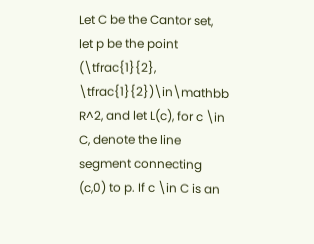Let C be the Cantor set, let p be the point (\tfrac{1}{2}, \tfrac{1}{2})\in\mathbb R^2, and let L(c), for c \in C, denote the line segment connecting (c,0) to p. If c \in C is an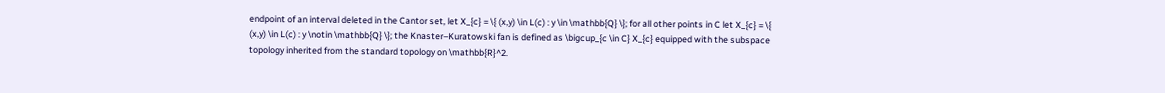endpoint of an interval deleted in the Cantor set, let X_{c} = \{ (x,y) \in L(c) : y \in \mathbb{Q} \}; for all other points in C let X_{c} = \{ (x,y) \in L(c) : y \notin \mathbb{Q} \}; the Knaster–Kuratowski fan is defined as \bigcup_{c \in C} X_{c} equipped with the subspace topology inherited from the standard topology on \mathbb{R}^2.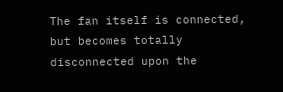The fan itself is connected, but becomes totally disconnected upon the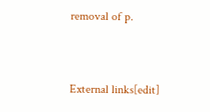removal of p.


External links[edit]